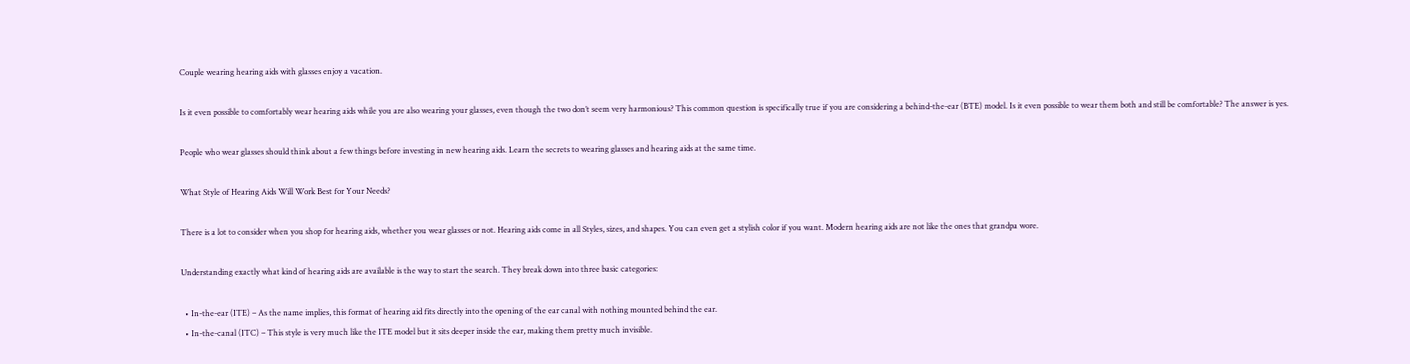Couple wearing hearing aids with glasses enjoy a vacation.

Is it even possible to comfortably wear hearing aids while you are also wearing your glasses, even though the two don’t seem very harmonious? This common question is specifically true if you are considering a behind-the-ear (BTE) model. Is it even possible to wear them both and still be comfortable? The answer is yes.

People who wear glasses should think about a few things before investing in new hearing aids. Learn the secrets to wearing glasses and hearing aids at the same time.

What Style of Hearing Aids Will Work Best for Your Needs?

There is a lot to consider when you shop for hearing aids, whether you wear glasses or not. Hearing aids come in all Styles, sizes, and shapes. You can even get a stylish color if you want. Modern hearing aids are not like the ones that grandpa wore.

Understanding exactly what kind of hearing aids are available is the way to start the search. They break down into three basic categories:

  • In-the-ear (ITE) – As the name implies, this format of hearing aid fits directly into the opening of the ear canal with nothing mounted behind the ear.
  • In-the-canal (ITC) – This style is very much like the ITE model but it sits deeper inside the ear, making them pretty much invisible.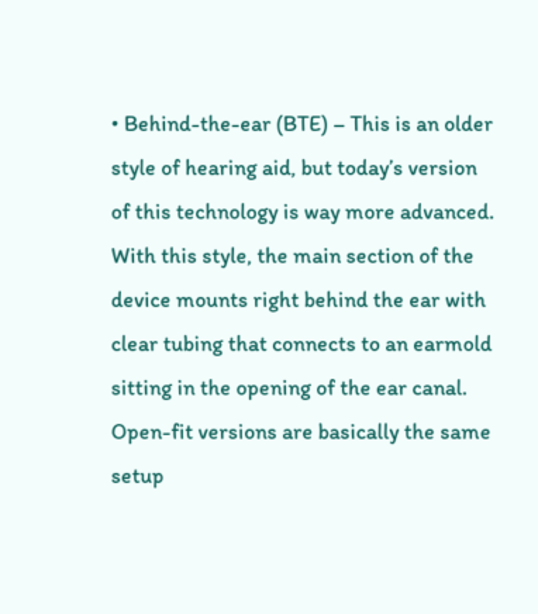• Behind-the-ear (BTE) – This is an older style of hearing aid, but today’s version of this technology is way more advanced. With this style, the main section of the device mounts right behind the ear with clear tubing that connects to an earmold sitting in the opening of the ear canal. Open-fit versions are basically the same setup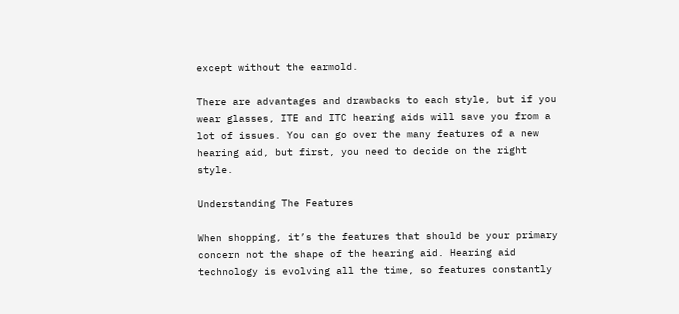except without the earmold.

There are advantages and drawbacks to each style, but if you wear glasses, ITE and ITC hearing aids will save you from a lot of issues. You can go over the many features of a new hearing aid, but first, you need to decide on the right style.

Understanding The Features

When shopping, it’s the features that should be your primary concern not the shape of the hearing aid. Hearing aid technology is evolving all the time, so features constantly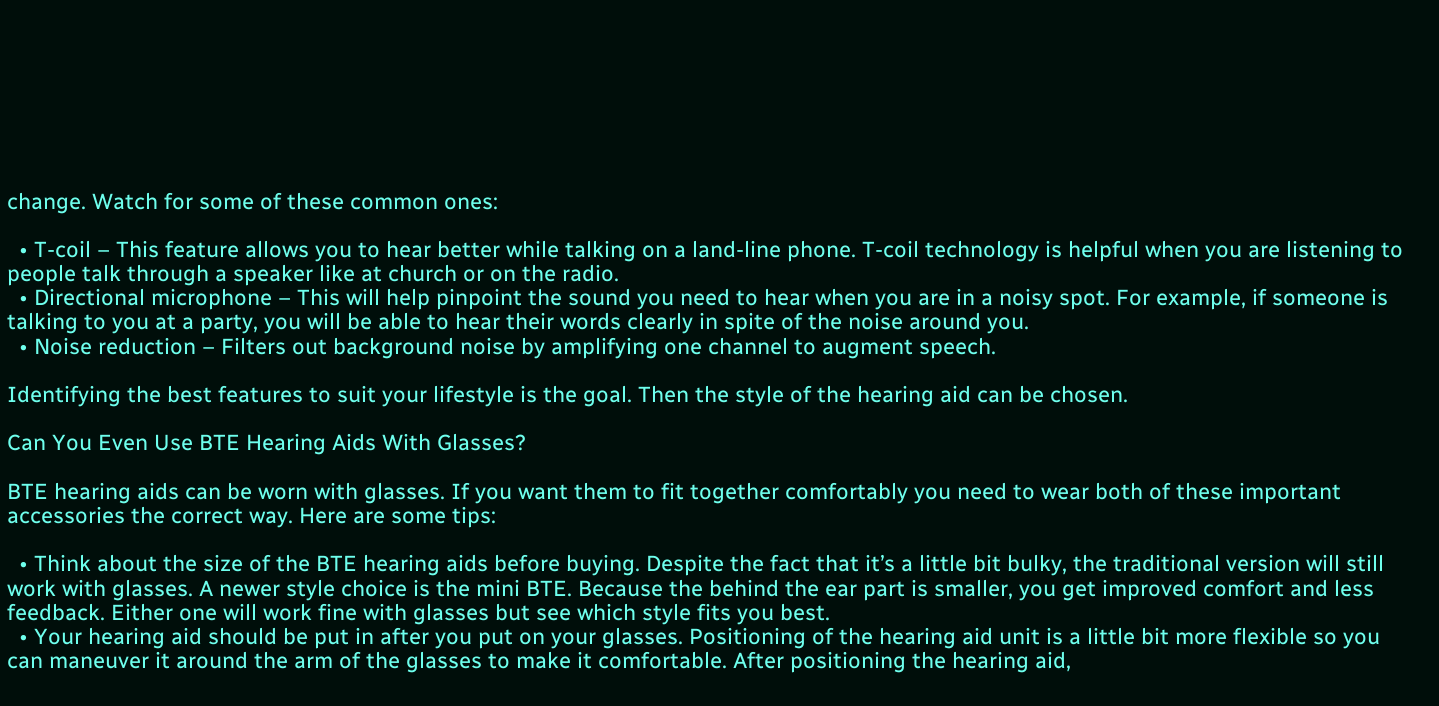change. Watch for some of these common ones:

  • T-coil – This feature allows you to hear better while talking on a land-line phone. T-coil technology is helpful when you are listening to people talk through a speaker like at church or on the radio.
  • Directional microphone – This will help pinpoint the sound you need to hear when you are in a noisy spot. For example, if someone is talking to you at a party, you will be able to hear their words clearly in spite of the noise around you.
  • Noise reduction – Filters out background noise by amplifying one channel to augment speech.

Identifying the best features to suit your lifestyle is the goal. Then the style of the hearing aid can be chosen.

Can You Even Use BTE Hearing Aids With Glasses?

BTE hearing aids can be worn with glasses. If you want them to fit together comfortably you need to wear both of these important accessories the correct way. Here are some tips:

  • Think about the size of the BTE hearing aids before buying. Despite the fact that it’s a little bit bulky, the traditional version will still work with glasses. A newer style choice is the mini BTE. Because the behind the ear part is smaller, you get improved comfort and less feedback. Either one will work fine with glasses but see which style fits you best.
  • Your hearing aid should be put in after you put on your glasses. Positioning of the hearing aid unit is a little bit more flexible so you can maneuver it around the arm of the glasses to make it comfortable. After positioning the hearing aid,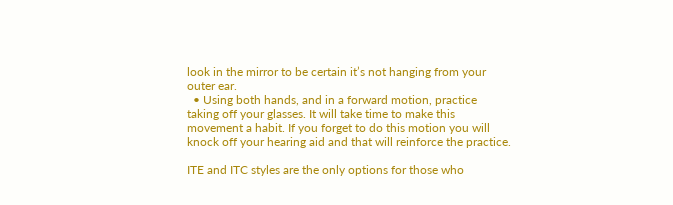look in the mirror to be certain it’s not hanging from your outer ear.
  • Using both hands, and in a forward motion, practice taking off your glasses. It will take time to make this movement a habit. If you forget to do this motion you will knock off your hearing aid and that will reinforce the practice.

ITE and ITC styles are the only options for those who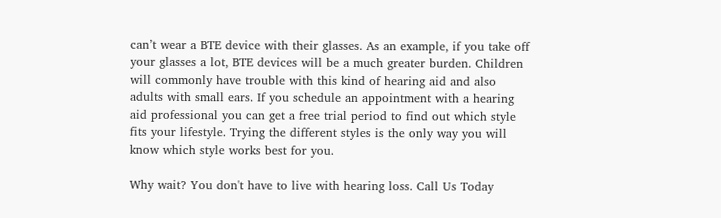can’t wear a BTE device with their glasses. As an example, if you take off your glasses a lot, BTE devices will be a much greater burden. Children will commonly have trouble with this kind of hearing aid and also adults with small ears. If you schedule an appointment with a hearing aid professional you can get a free trial period to find out which style fits your lifestyle. Trying the different styles is the only way you will know which style works best for you.

Why wait? You don't have to live with hearing loss. Call Us Today